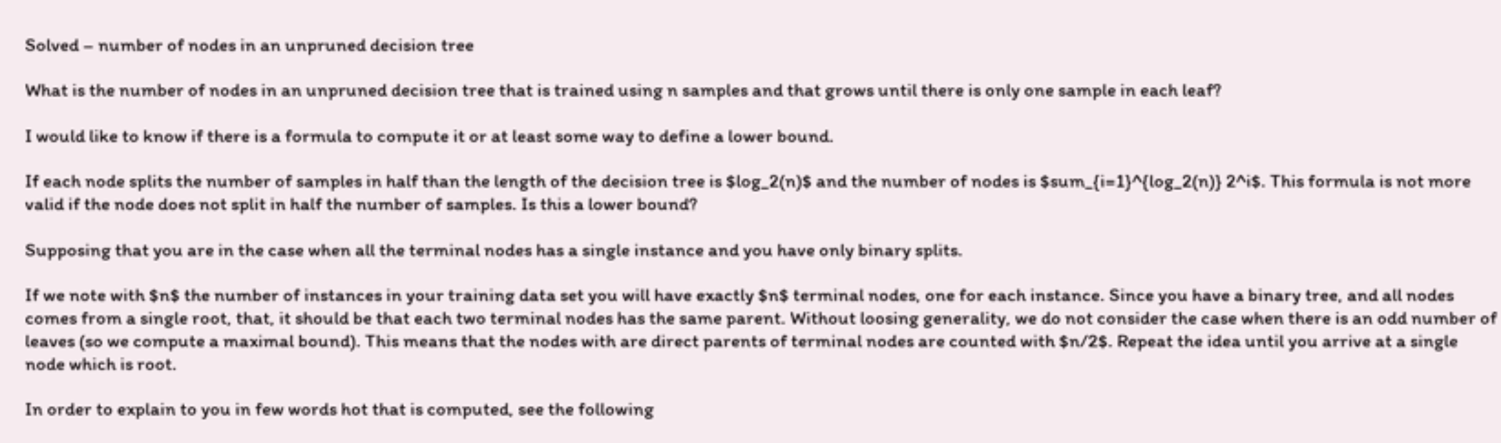Solved – number of nodes in an unpruned decision tree

What is the number of nodes in an unpruned decision tree that is trained using n samples and that grows until there is only one sample in each leaf?

I would like to know if there is a formula to compute it or at least some way to define a lower bound.

If each node splits the number of samples in half than the length of the decision tree is $log_2(n)$ and the number of nodes is $sum_{i=1}^{log_2(n)} 2^i$. This formula is not more valid if the node does not split in half the number of samples. Is this a lower bound?

Supposing that you are in the case when all the terminal nodes has a single instance and you have only binary splits.

If we note with $n$ the number of instances in your training data set you will have exactly $n$ terminal nodes, one for each instance. Since you have a binary tree, and all nodes comes from a single root, that, it should be that each two terminal nodes has the same parent. Without loosing generality, we do not consider the case when there is an odd number of leaves (so we compute a maximal bound). This means that the nodes with are direct parents of terminal nodes are counted with $n/2$. Repeat the idea until you arrive at a single node which is root.

In order to explain to you in few words hot that is computed, see the following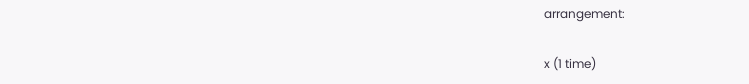arrangement:

x (1 time)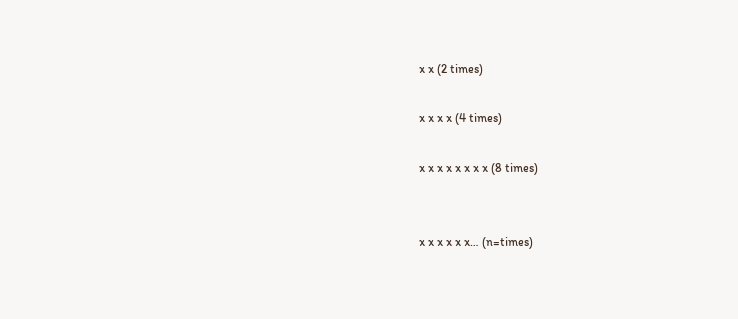x x (2 times)

x x x x (4 times)

x x x x x x x x (8 times)


x x x x x x… (n=times)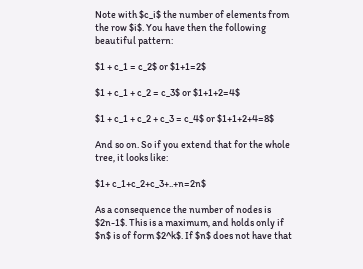Note with $c_i$ the number of elements from the row $i$. You have then the following beautiful pattern:

$1 + c_1 = c_2$ or $1+1=2$

$1 + c_1 + c_2 = c_3$ or $1+1+2=4$

$1 + c_1 + c_2 + c_3 = c_4$ or $1+1+2+4=8$

And so on. So if you extend that for the whole tree, it looks like:

$1+ c_1+c_2+c_3+..+n=2n$

As a consequence the number of nodes is $2n-1$. This is a maximum, and holds only if $n$ is of form $2^k$. If $n$ does not have that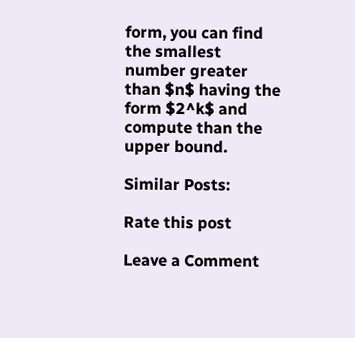form, you can find the smallest number greater than $n$ having the form $2^k$ and compute than the upper bound.

Similar Posts:

Rate this post

Leave a Comment